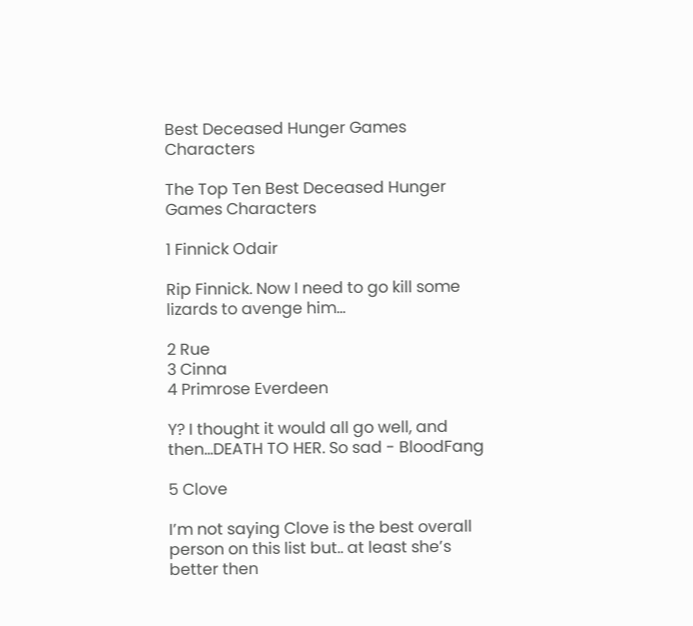Best Deceased Hunger Games Characters

The Top Ten Best Deceased Hunger Games Characters

1 Finnick Odair

Rip Finnick. Now I need to go kill some lizards to avenge him...

2 Rue
3 Cinna
4 Primrose Everdeen

Y? I thought it would all go well, and then...DEATH TO HER. So sad - BloodFang

5 Clove

I’m not saying Clove is the best overall person on this list but.. at least she’s better then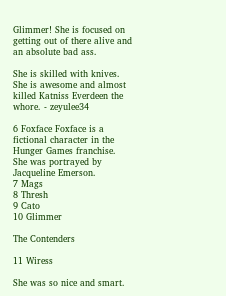Glimmer! She is focused on getting out of there alive and an absolute bad ass.

She is skilled with knives. She is awesome and almost killed Katniss Everdeen the whore. - zeyulee34

6 Foxface Foxface is a fictional character in the Hunger Games franchise. She was portrayed by Jacqueline Emerson.
7 Mags
8 Thresh
9 Cato
10 Glimmer

The Contenders

11 Wiress

She was so nice and smart.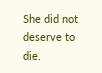She did not deserve to die.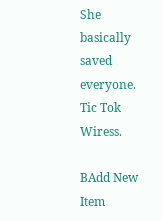She basically saved everyone. Tic Tok Wiress.

BAdd New Item